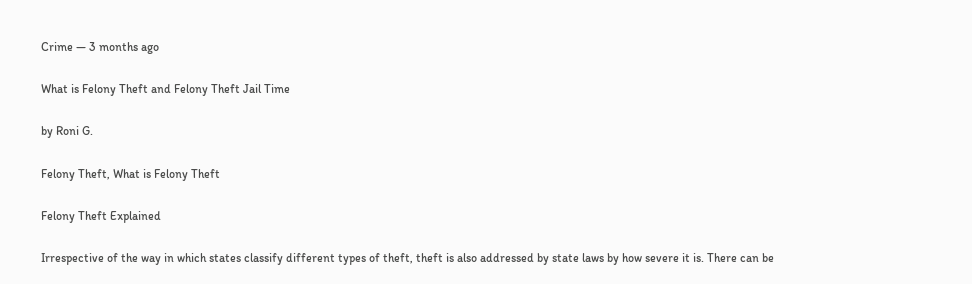Crime — 3 months ago

What is Felony Theft and Felony Theft Jail Time

by Roni G.

Felony Theft, What is Felony Theft

Felony Theft Explained

Irrespective of the way in which states classify different types of theft, theft is also addressed by state laws by how severe it is. There can be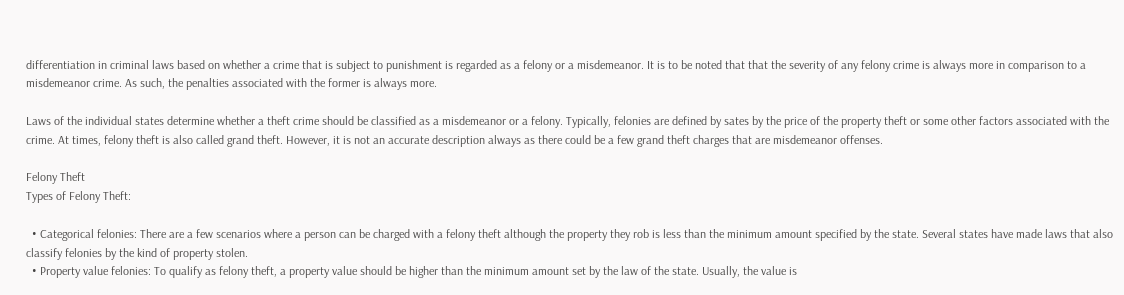differentiation in criminal laws based on whether a crime that is subject to punishment is regarded as a felony or a misdemeanor. It is to be noted that that the severity of any felony crime is always more in comparison to a misdemeanor crime. As such, the penalties associated with the former is always more.

Laws of the individual states determine whether a theft crime should be classified as a misdemeanor or a felony. Typically, felonies are defined by sates by the price of the property theft or some other factors associated with the crime. At times, felony theft is also called grand theft. However, it is not an accurate description always as there could be a few grand theft charges that are misdemeanor offenses.

Felony Theft
Types of Felony Theft:

  • Categorical felonies: There are a few scenarios where a person can be charged with a felony theft although the property they rob is less than the minimum amount specified by the state. Several states have made laws that also classify felonies by the kind of property stolen.
  • Property value felonies: To qualify as felony theft, a property value should be higher than the minimum amount set by the law of the state. Usually, the value is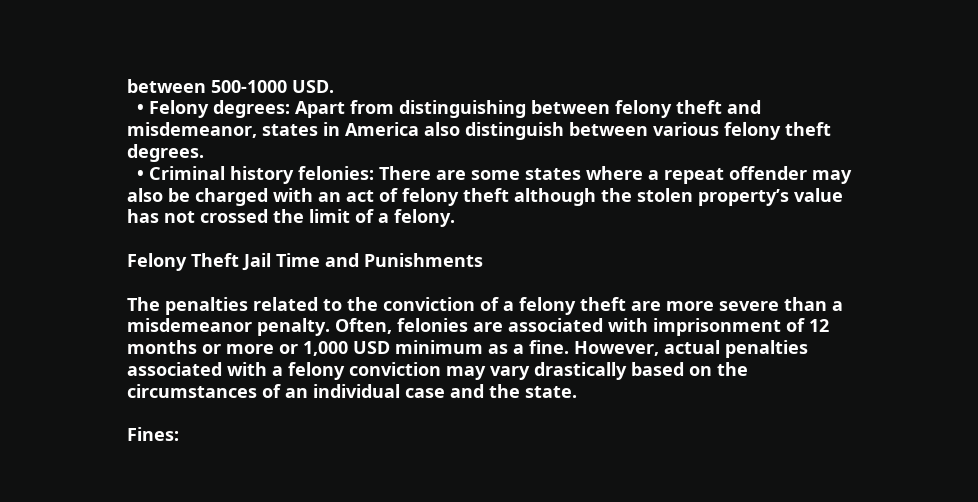between 500-1000 USD.
  • Felony degrees: Apart from distinguishing between felony theft and misdemeanor, states in America also distinguish between various felony theft degrees.
  • Criminal history felonies: There are some states where a repeat offender may also be charged with an act of felony theft although the stolen property’s value has not crossed the limit of a felony.

Felony Theft Jail Time and Punishments

The penalties related to the conviction of a felony theft are more severe than a misdemeanor penalty. Often, felonies are associated with imprisonment of 12 months or more or 1,000 USD minimum as a fine. However, actual penalties associated with a felony conviction may vary drastically based on the circumstances of an individual case and the state.

Fines: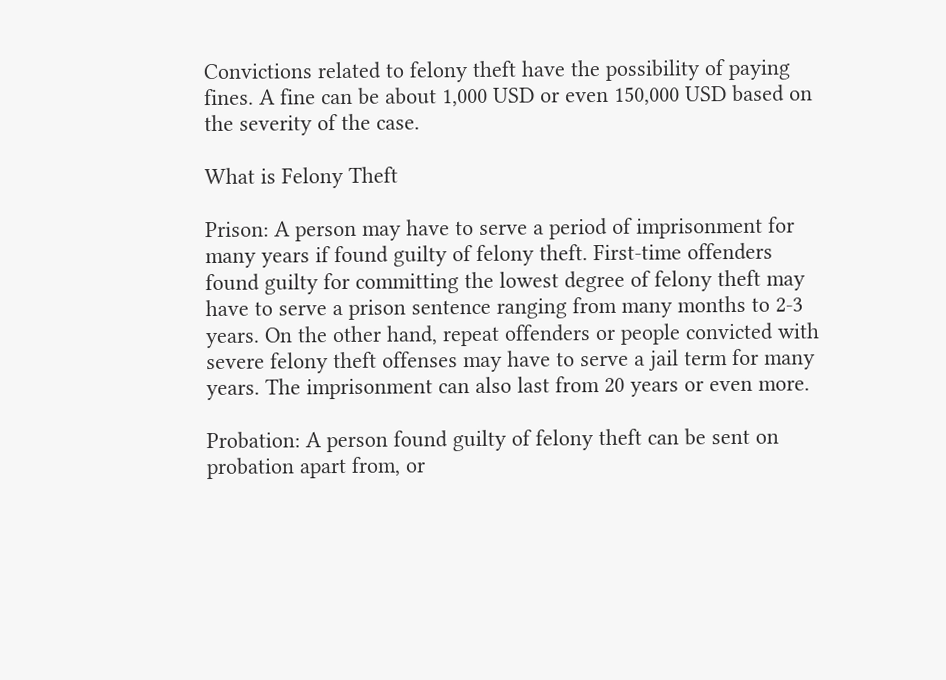Convictions related to felony theft have the possibility of paying fines. A fine can be about 1,000 USD or even 150,000 USD based on the severity of the case.

What is Felony Theft

Prison: A person may have to serve a period of imprisonment for many years if found guilty of felony theft. First-time offenders found guilty for committing the lowest degree of felony theft may have to serve a prison sentence ranging from many months to 2-3 years. On the other hand, repeat offenders or people convicted with severe felony theft offenses may have to serve a jail term for many years. The imprisonment can also last from 20 years or even more.

Probation: A person found guilty of felony theft can be sent on probation apart from, or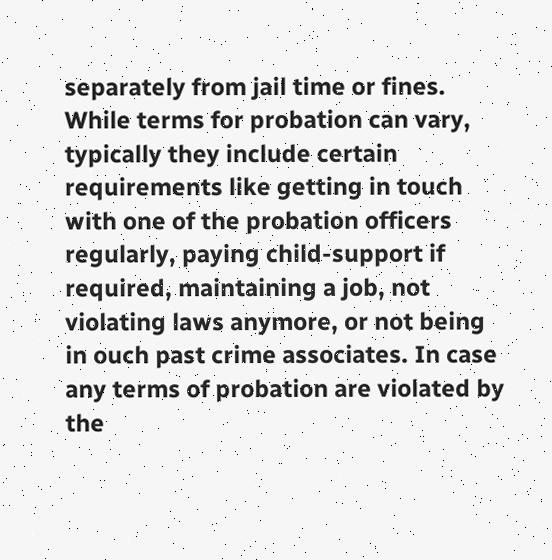separately from jail time or fines. While terms for probation can vary, typically they include certain requirements like getting in touch with one of the probation officers regularly, paying child-support if required, maintaining a job, not violating laws anymore, or not being in ouch past crime associates. In case any terms of probation are violated by the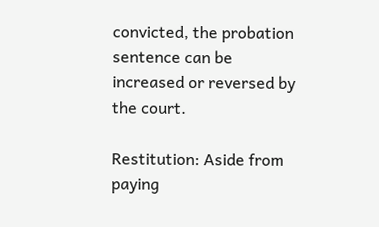convicted, the probation sentence can be increased or reversed by the court.

Restitution: Aside from paying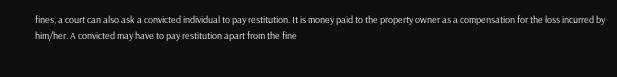fines, a court can also ask a convicted individual to pay restitution. It is money paid to the property owner as a compensation for the loss incurred by him/her. A convicted may have to pay restitution apart from the fine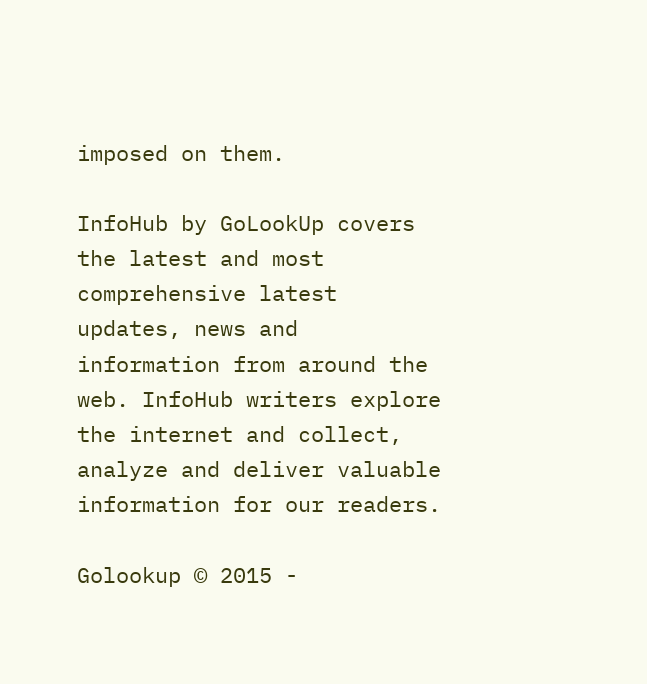imposed on them.

InfoHub by GoLookUp covers the latest and most comprehensive latest updates, news and information from around the web. InfoHub writers explore the internet and collect, analyze and deliver valuable information for our readers.

Golookup © 2015 -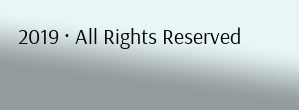2019 · All Rights Reserved